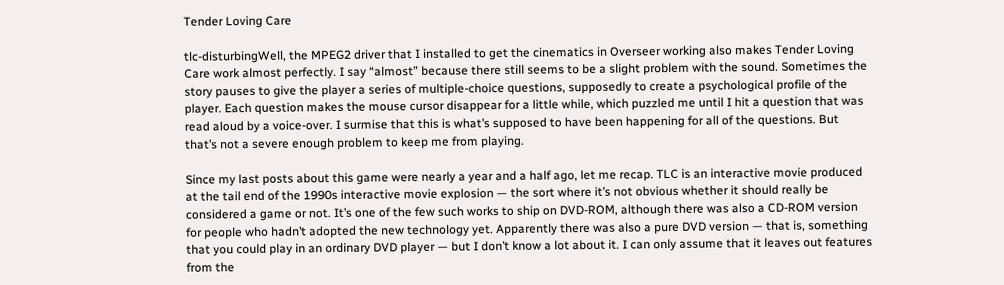Tender Loving Care

tlc-disturbingWell, the MPEG2 driver that I installed to get the cinematics in Overseer working also makes Tender Loving Care work almost perfectly. I say “almost” because there still seems to be a slight problem with the sound. Sometimes the story pauses to give the player a series of multiple-choice questions, supposedly to create a psychological profile of the player. Each question makes the mouse cursor disappear for a little while, which puzzled me until I hit a question that was read aloud by a voice-over. I surmise that this is what’s supposed to have been happening for all of the questions. But that’s not a severe enough problem to keep me from playing.

Since my last posts about this game were nearly a year and a half ago, let me recap. TLC is an interactive movie produced at the tail end of the 1990s interactive movie explosion — the sort where it’s not obvious whether it should really be considered a game or not. It’s one of the few such works to ship on DVD-ROM, although there was also a CD-ROM version for people who hadn’t adopted the new technology yet. Apparently there was also a pure DVD version — that is, something that you could play in an ordinary DVD player — but I don’t know a lot about it. I can only assume that it leaves out features from the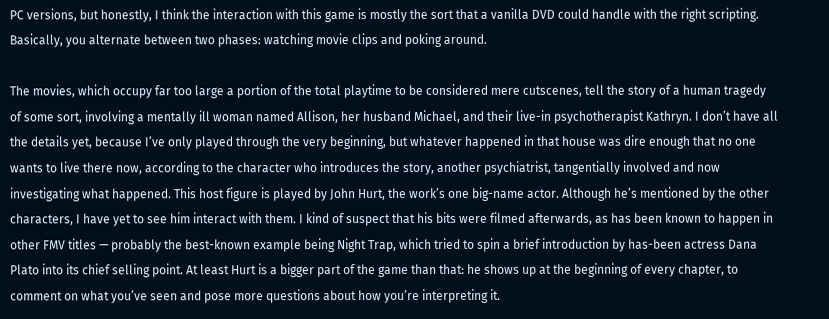PC versions, but honestly, I think the interaction with this game is mostly the sort that a vanilla DVD could handle with the right scripting. Basically, you alternate between two phases: watching movie clips and poking around.

The movies, which occupy far too large a portion of the total playtime to be considered mere cutscenes, tell the story of a human tragedy of some sort, involving a mentally ill woman named Allison, her husband Michael, and their live-in psychotherapist Kathryn. I don’t have all the details yet, because I’ve only played through the very beginning, but whatever happened in that house was dire enough that no one wants to live there now, according to the character who introduces the story, another psychiatrist, tangentially involved and now investigating what happened. This host figure is played by John Hurt, the work’s one big-name actor. Although he’s mentioned by the other characters, I have yet to see him interact with them. I kind of suspect that his bits were filmed afterwards, as has been known to happen in other FMV titles — probably the best-known example being Night Trap, which tried to spin a brief introduction by has-been actress Dana Plato into its chief selling point. At least Hurt is a bigger part of the game than that: he shows up at the beginning of every chapter, to comment on what you’ve seen and pose more questions about how you’re interpreting it.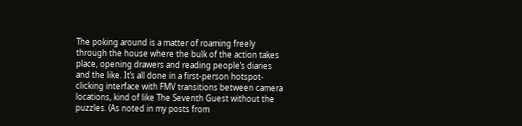The poking around is a matter of roaming freely through the house where the bulk of the action takes place, opening drawers and reading people’s diaries and the like. It’s all done in a first-person hotspot-clicking interface with FMV transitions between camera locations, kind of like The Seventh Guest without the puzzles. (As noted in my posts from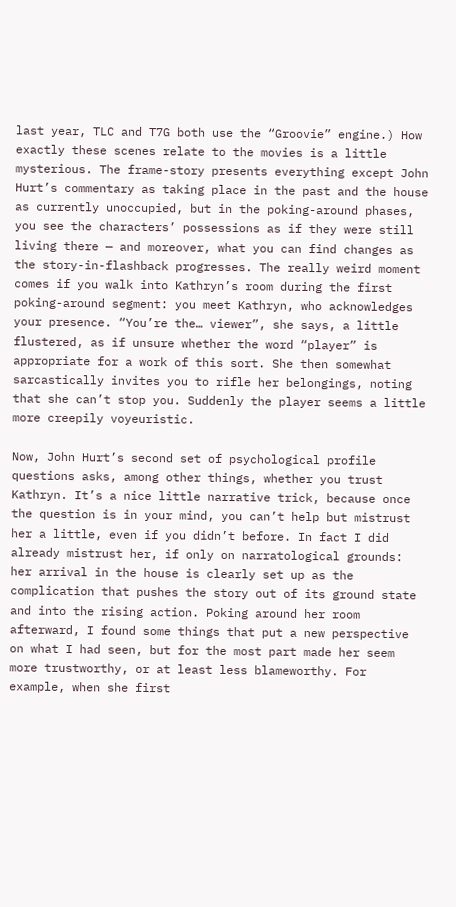last year, TLC and T7G both use the “Groovie” engine.) How exactly these scenes relate to the movies is a little mysterious. The frame-story presents everything except John Hurt’s commentary as taking place in the past and the house as currently unoccupied, but in the poking-around phases, you see the characters’ possessions as if they were still living there — and moreover, what you can find changes as the story-in-flashback progresses. The really weird moment comes if you walk into Kathryn’s room during the first poking-around segment: you meet Kathryn, who acknowledges your presence. “You’re the… viewer”, she says, a little flustered, as if unsure whether the word “player” is appropriate for a work of this sort. She then somewhat sarcastically invites you to rifle her belongings, noting that she can’t stop you. Suddenly the player seems a little more creepily voyeuristic.

Now, John Hurt’s second set of psychological profile questions asks, among other things, whether you trust Kathryn. It’s a nice little narrative trick, because once the question is in your mind, you can’t help but mistrust her a little, even if you didn’t before. In fact I did already mistrust her, if only on narratological grounds: her arrival in the house is clearly set up as the complication that pushes the story out of its ground state and into the rising action. Poking around her room afterward, I found some things that put a new perspective on what I had seen, but for the most part made her seem more trustworthy, or at least less blameworthy. For example, when she first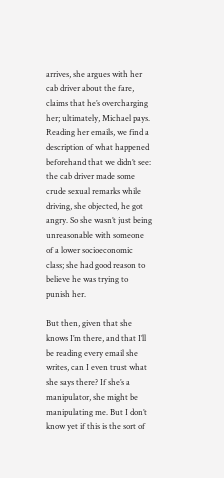arrives, she argues with her cab driver about the fare, claims that he’s overcharging her; ultimately, Michael pays. Reading her emails, we find a description of what happened beforehand that we didn’t see: the cab driver made some crude sexual remarks while driving, she objected, he got angry. So she wasn’t just being unreasonable with someone of a lower socioeconomic class; she had good reason to believe he was trying to punish her.

But then, given that she knows I’m there, and that I’ll be reading every email she writes, can I even trust what she says there? If she’s a manipulator, she might be manipulating me. But I don’t know yet if this is the sort of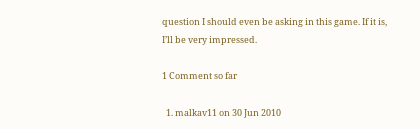question I should even be asking in this game. If it is, I’ll be very impressed.

1 Comment so far

  1. malkav11 on 30 Jun 2010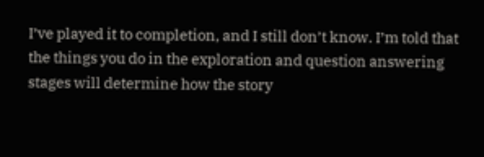I’ve played it to completion, and I still don’t know. I’m told that the things you do in the exploration and question answering stages will determine how the story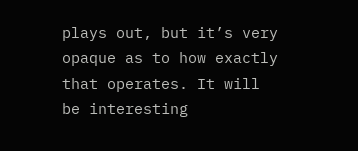plays out, but it’s very opaque as to how exactly that operates. It will be interesting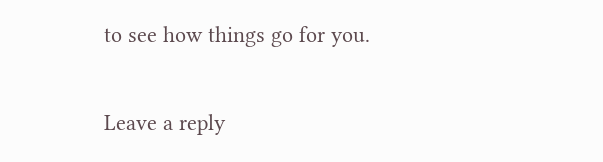to see how things go for you.

Leave a reply